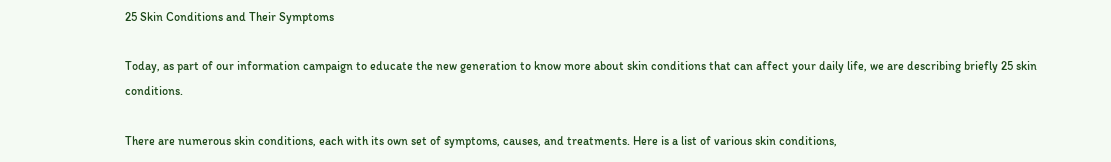25 Skin Conditions and Their Symptoms

Today, as part of our information campaign to educate the new generation to know more about skin conditions that can affect your daily life, we are describing briefly 25 skin conditions.

There are numerous skin conditions, each with its own set of symptoms, causes, and treatments. Here is a list of various skin conditions,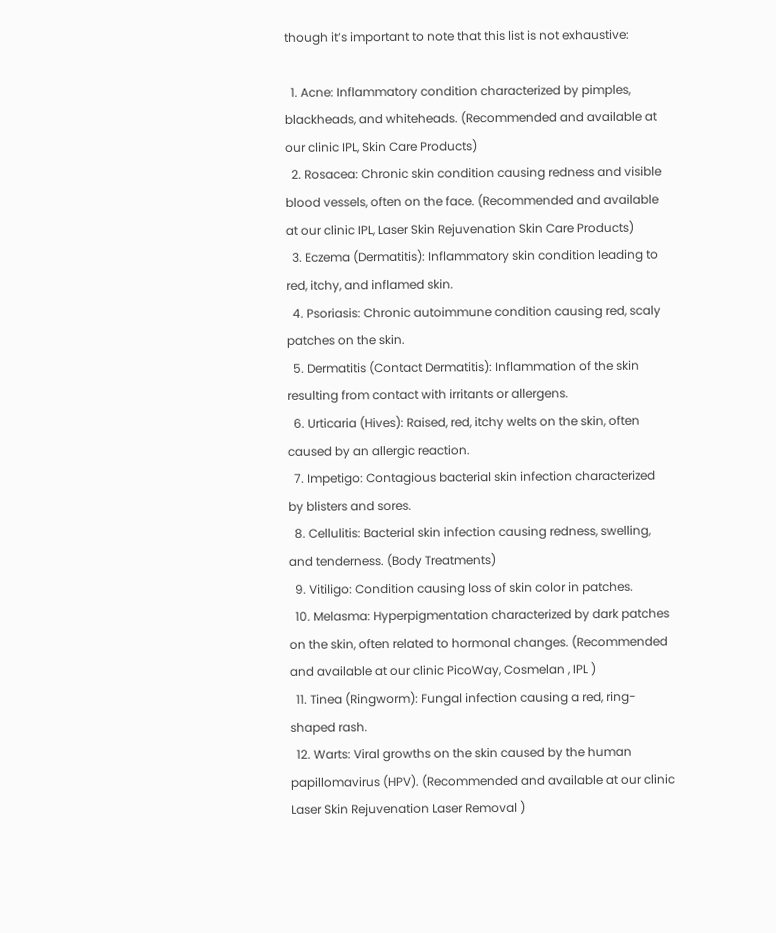though it’s important to note that this list is not exhaustive:

  1. Acne: Inflammatory condition characterized by pimples, blackheads, and whiteheads. (Recommended and available at our clinic IPL, Skin Care Products)
  2. Rosacea: Chronic skin condition causing redness and visible blood vessels, often on the face. (Recommended and available at our clinic IPL, Laser Skin Rejuvenation Skin Care Products)
  3. Eczema (Dermatitis): Inflammatory skin condition leading to red, itchy, and inflamed skin.
  4. Psoriasis: Chronic autoimmune condition causing red, scaly patches on the skin.
  5. Dermatitis (Contact Dermatitis): Inflammation of the skin resulting from contact with irritants or allergens.
  6. Urticaria (Hives): Raised, red, itchy welts on the skin, often caused by an allergic reaction.
  7. Impetigo: Contagious bacterial skin infection characterized by blisters and sores.
  8. Cellulitis: Bacterial skin infection causing redness, swelling, and tenderness. (Body Treatments)
  9. Vitiligo: Condition causing loss of skin color in patches.
  10. Melasma: Hyperpigmentation characterized by dark patches on the skin, often related to hormonal changes. (Recommended and available at our clinic PicoWay, Cosmelan , IPL )
  11. Tinea (Ringworm): Fungal infection causing a red, ring-shaped rash.
  12. Warts: Viral growths on the skin caused by the human papillomavirus (HPV). (Recommended and available at our clinic Laser Skin Rejuvenation Laser Removal )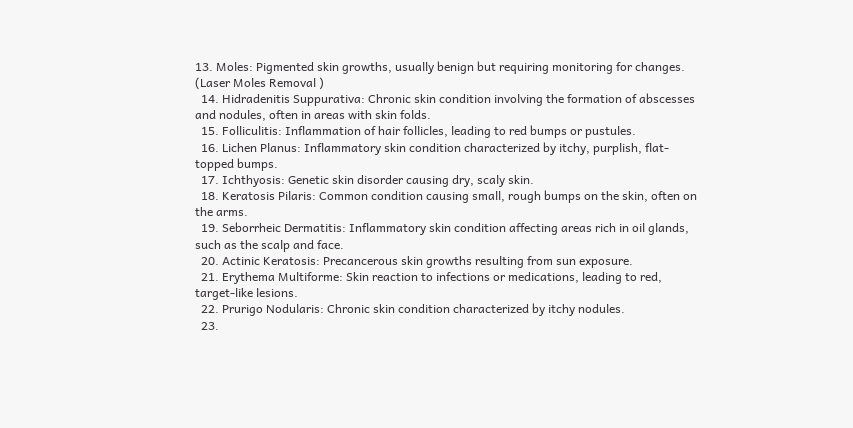13. Moles: Pigmented skin growths, usually benign but requiring monitoring for changes. (Laser Moles Removal )
  14. Hidradenitis Suppurativa: Chronic skin condition involving the formation of abscesses and nodules, often in areas with skin folds.
  15. Folliculitis: Inflammation of hair follicles, leading to red bumps or pustules.
  16. Lichen Planus: Inflammatory skin condition characterized by itchy, purplish, flat-topped bumps.
  17. Ichthyosis: Genetic skin disorder causing dry, scaly skin.
  18. Keratosis Pilaris: Common condition causing small, rough bumps on the skin, often on the arms.
  19. Seborrheic Dermatitis: Inflammatory skin condition affecting areas rich in oil glands, such as the scalp and face.
  20. Actinic Keratosis: Precancerous skin growths resulting from sun exposure.
  21. Erythema Multiforme: Skin reaction to infections or medications, leading to red, target-like lesions.
  22. Prurigo Nodularis: Chronic skin condition characterized by itchy nodules.
  23.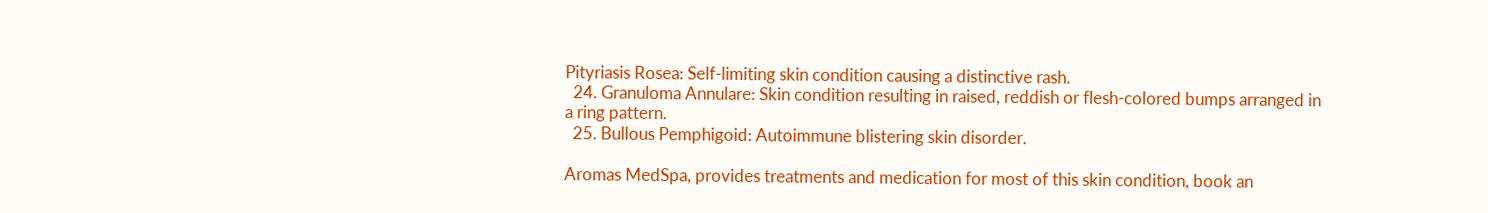Pityriasis Rosea: Self-limiting skin condition causing a distinctive rash.
  24. Granuloma Annulare: Skin condition resulting in raised, reddish or flesh-colored bumps arranged in a ring pattern.
  25. Bullous Pemphigoid: Autoimmune blistering skin disorder.

Aromas MedSpa, provides treatments and medication for most of this skin condition, book an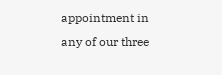appointment in any of our three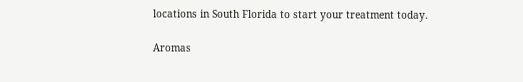locations in South Florida to start your treatment today.

Aromas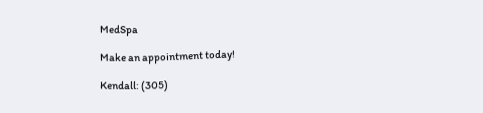MedSpa

Make an appointment today!

Kendall: (305)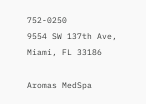752-0250
9554 SW 137th Ave, Miami, FL 33186

Aromas MedSpa